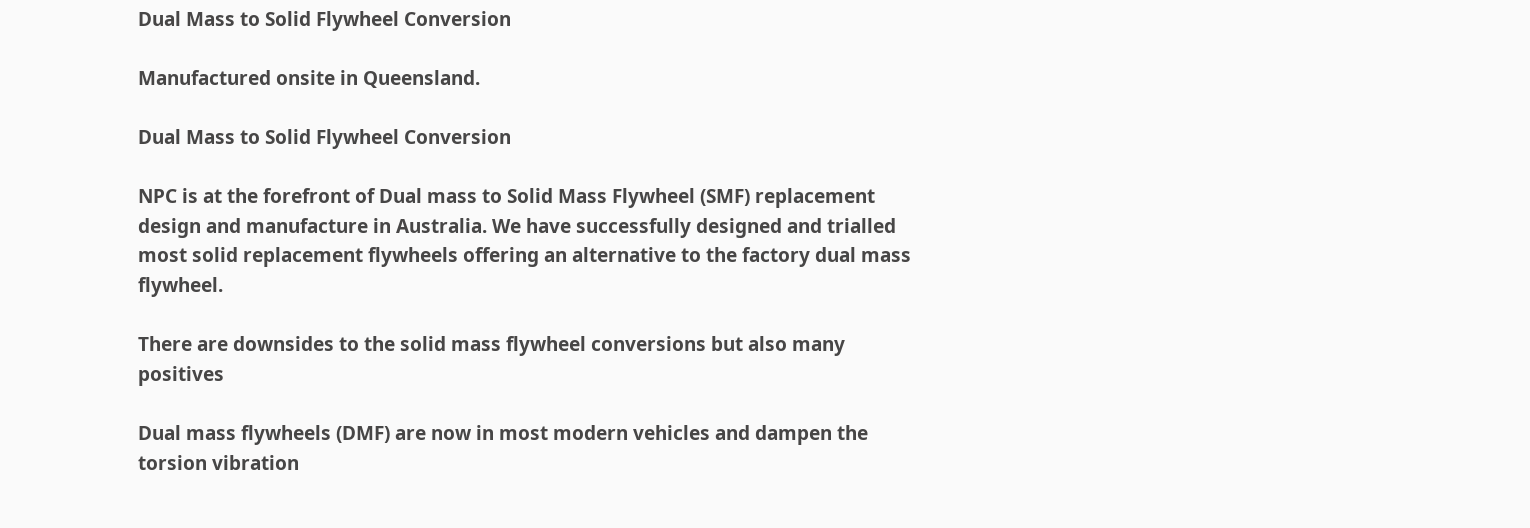Dual Mass to Solid Flywheel Conversion

Manufactured onsite in Queensland.

Dual Mass to Solid Flywheel Conversion

NPC is at the forefront of Dual mass to Solid Mass Flywheel (SMF) replacement design and manufacture in Australia. We have successfully designed and trialled most solid replacement flywheels offering an alternative to the factory dual mass flywheel.

There are downsides to the solid mass flywheel conversions but also many positives

Dual mass flywheels (DMF) are now in most modern vehicles and dampen the torsion vibration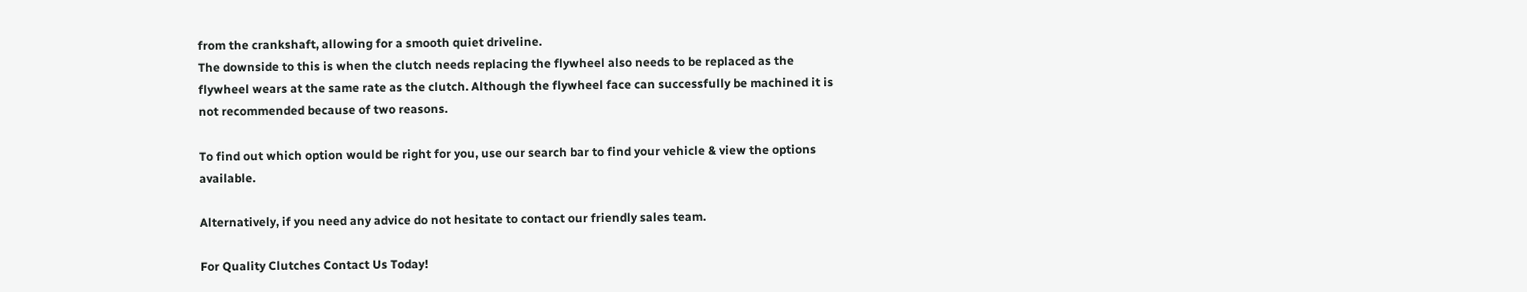from the crankshaft, allowing for a smooth quiet driveline.
The downside to this is when the clutch needs replacing the flywheel also needs to be replaced as the flywheel wears at the same rate as the clutch. Although the flywheel face can successfully be machined it is not recommended because of two reasons.

To find out which option would be right for you, use our search bar to find your vehicle & view the options available.

Alternatively, if you need any advice do not hesitate to contact our friendly sales team.

For Quality Clutches Contact Us Today!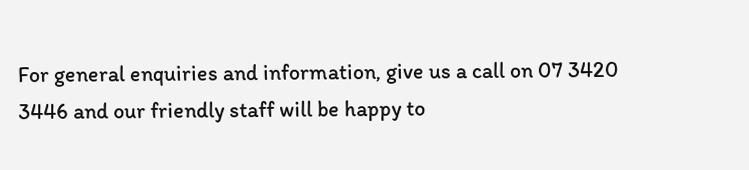For general enquiries and information, give us a call on 07 3420 3446 and our friendly staff will be happy to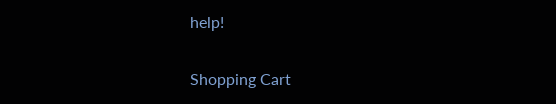help!

Shopping Cart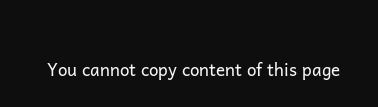You cannot copy content of this page